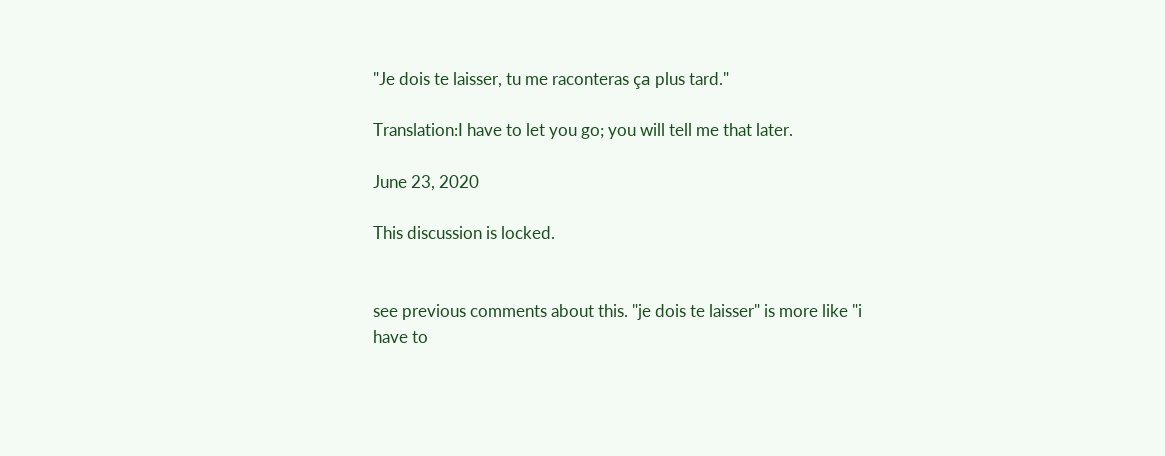"Je dois te laisser, tu me raconteras ça plus tard."

Translation:I have to let you go; you will tell me that later.

June 23, 2020

This discussion is locked.


see previous comments about this. "je dois te laisser" is more like "i have to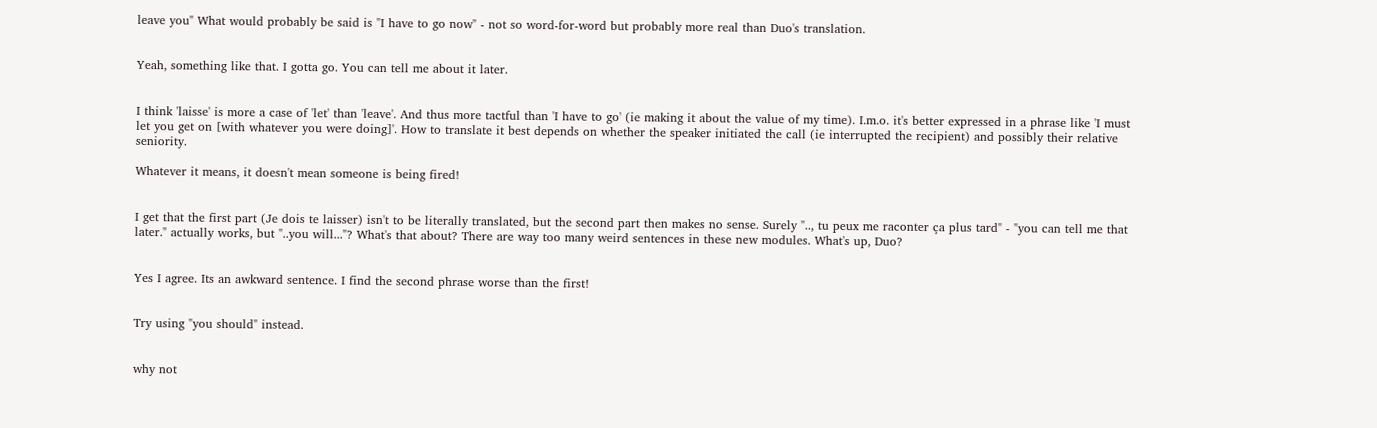leave you" What would probably be said is "I have to go now" - not so word-for-word but probably more real than Duo's translation.


Yeah, something like that. I gotta go. You can tell me about it later.


I think 'laisse' is more a case of 'let' than 'leave'. And thus more tactful than 'I have to go' (ie making it about the value of my time). I.m.o. it's better expressed in a phrase like 'I must let you get on [with whatever you were doing]'. How to translate it best depends on whether the speaker initiated the call (ie interrupted the recipient) and possibly their relative seniority.

Whatever it means, it doesn't mean someone is being fired!


I get that the first part (Je dois te laisser) isn't to be literally translated, but the second part then makes no sense. Surely ".., tu peux me raconter ça plus tard" - "you can tell me that later." actually works, but "..you will..."? What's that about? There are way too many weird sentences in these new modules. What's up, Duo?


Yes I agree. Its an awkward sentence. I find the second phrase worse than the first!


Try using "you should" instead.


why not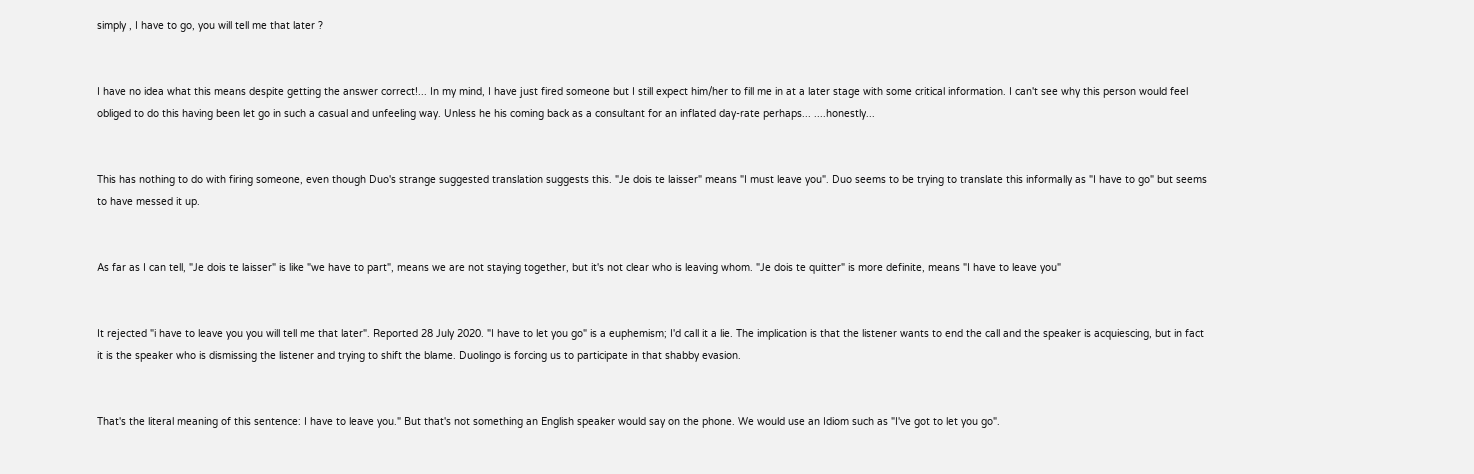simply , I have to go, you will tell me that later ?


I have no idea what this means despite getting the answer correct!... In my mind, I have just fired someone but I still expect him/her to fill me in at a later stage with some critical information. I can't see why this person would feel obliged to do this having been let go in such a casual and unfeeling way. Unless he his coming back as a consultant for an inflated day-rate perhaps... ....honestly...


This has nothing to do with firing someone, even though Duo's strange suggested translation suggests this. "Je dois te laisser" means "I must leave you". Duo seems to be trying to translate this informally as "I have to go" but seems to have messed it up.


As far as I can tell, "Je dois te laisser" is like "we have to part", means we are not staying together, but it's not clear who is leaving whom. "Je dois te quitter" is more definite, means "I have to leave you"


It rejected "i have to leave you you will tell me that later". Reported 28 July 2020. "I have to let you go" is a euphemism; I'd call it a lie. The implication is that the listener wants to end the call and the speaker is acquiescing, but in fact it is the speaker who is dismissing the listener and trying to shift the blame. Duolingo is forcing us to participate in that shabby evasion.


That's the literal meaning of this sentence: I have to leave you." But that's not something an English speaker would say on the phone. We would use an Idiom such as "I've got to let you go".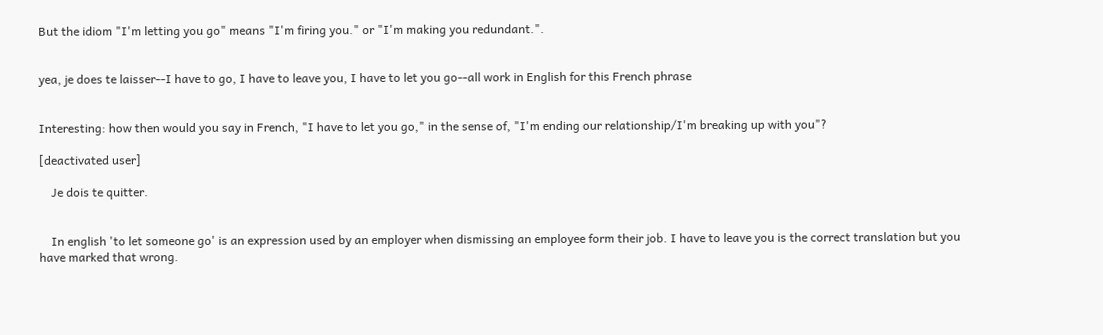But the idiom "I'm letting you go" means "I'm firing you." or "I'm making you redundant.".


yea, je does te laisser--I have to go, I have to leave you, I have to let you go--all work in English for this French phrase


Interesting: how then would you say in French, "I have to let you go," in the sense of, "I'm ending our relationship/I'm breaking up with you"?

[deactivated user]

    Je dois te quitter.


    In english 'to let someone go' is an expression used by an employer when dismissing an employee form their job. I have to leave you is the correct translation but you have marked that wrong.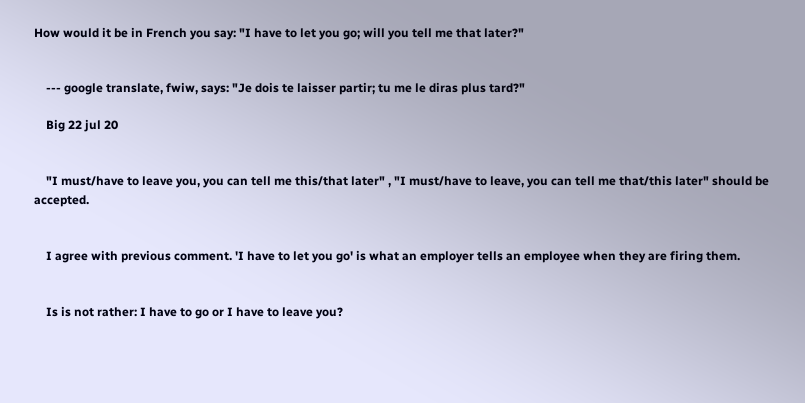How would it be in French you say: "I have to let you go; will you tell me that later?"


    --- google translate, fwiw, says: "Je dois te laisser partir; tu me le diras plus tard?"

    Big 22 jul 20


    "I must/have to leave you, you can tell me this/that later" , "I must/have to leave, you can tell me that/this later" should be accepted.


    I agree with previous comment. 'I have to let you go' is what an employer tells an employee when they are firing them.


    Is is not rather: I have to go or I have to leave you?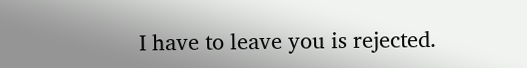I have to leave you is rejected.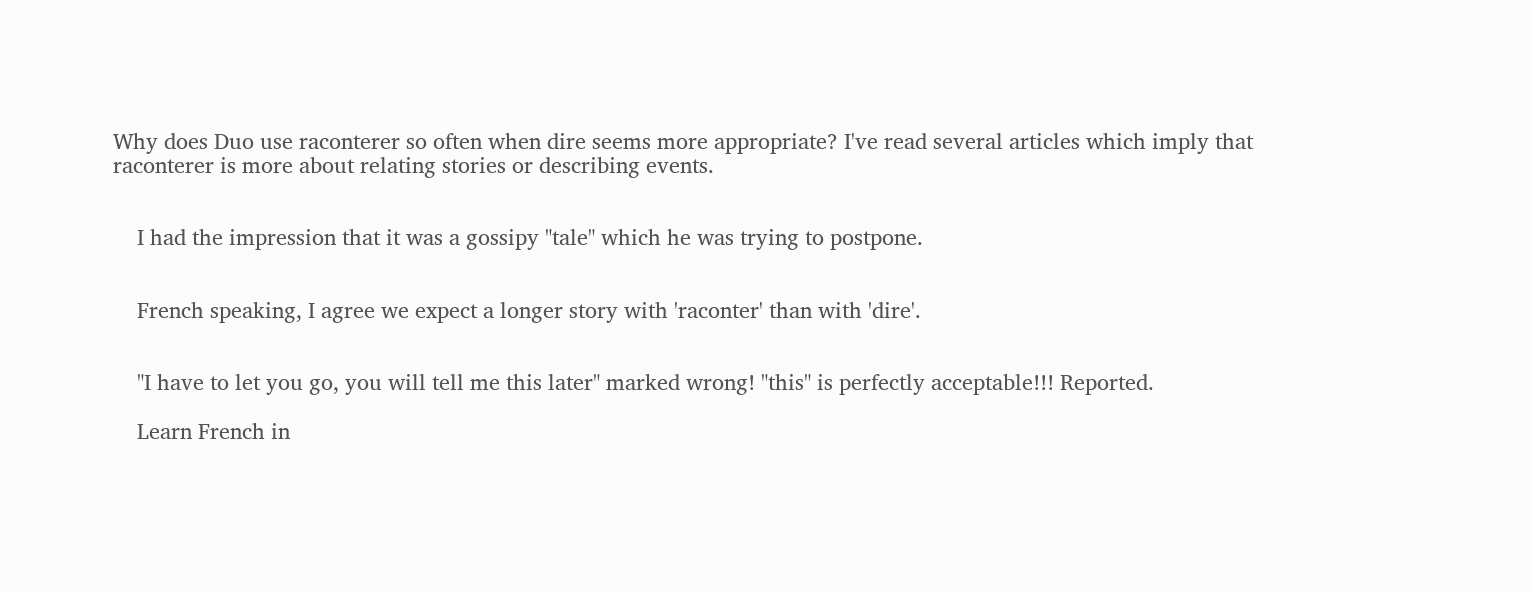Why does Duo use raconterer so often when dire seems more appropriate? I've read several articles which imply that raconterer is more about relating stories or describing events.


    I had the impression that it was a gossipy "tale" which he was trying to postpone.


    French speaking, I agree we expect a longer story with 'raconter' than with 'dire'.


    "I have to let you go, you will tell me this later" marked wrong! "this" is perfectly acceptable!!! Reported.

    Learn French in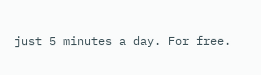just 5 minutes a day. For free.